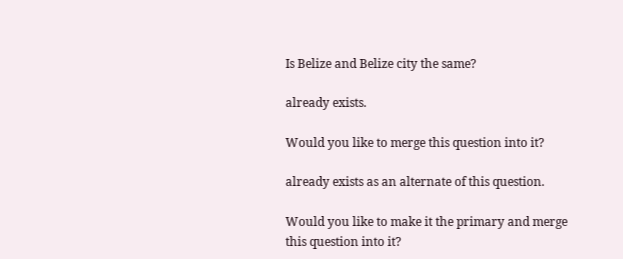Is Belize and Belize city the same?

already exists.

Would you like to merge this question into it?

already exists as an alternate of this question.

Would you like to make it the primary and merge this question into it?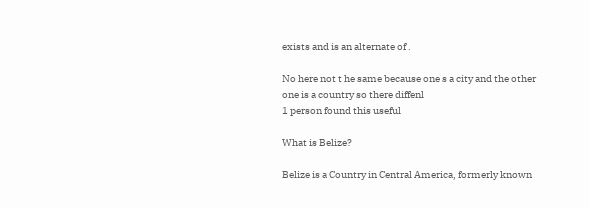exists and is an alternate of .

No here not t he same because one s a city and the other one is a country so there diffenl
1 person found this useful

What is Belize?

Belize is a Country in Central America, formerly known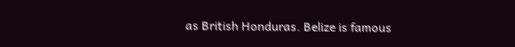as British Honduras. Belize is famous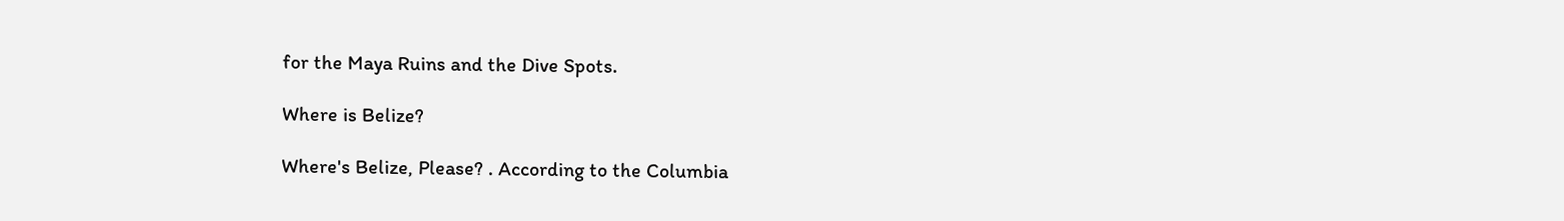for the Maya Ruins and the Dive Spots.

Where is Belize?

Where's Belize, Please? . According to the Columbia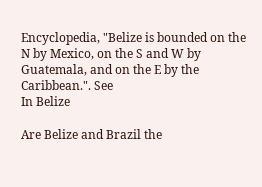Encyclopedia, "Belize is bounded on the N by Mexico, on the S and W by Guatemala, and on the E by the Caribbean.". See
In Belize

Are Belize and Brazil the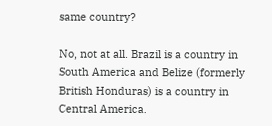same country?

No, not at all. Brazil is a country in South America and Belize (formerly British Honduras) is a country in Central America.